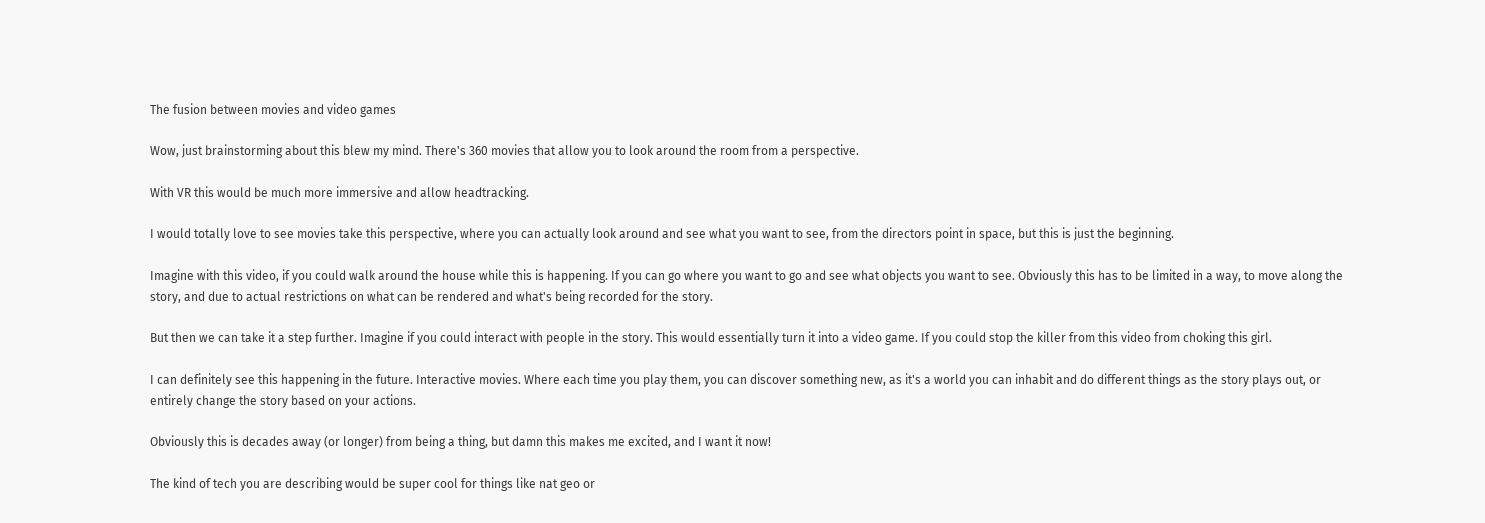The fusion between movies and video games

Wow, just brainstorming about this blew my mind. There's 360 movies that allow you to look around the room from a perspective.

With VR this would be much more immersive and allow headtracking.

I would totally love to see movies take this perspective, where you can actually look around and see what you want to see, from the directors point in space, but this is just the beginning.

Imagine with this video, if you could walk around the house while this is happening. If you can go where you want to go and see what objects you want to see. Obviously this has to be limited in a way, to move along the story, and due to actual restrictions on what can be rendered and what's being recorded for the story.

But then we can take it a step further. Imagine if you could interact with people in the story. This would essentially turn it into a video game. If you could stop the killer from this video from choking this girl.

I can definitely see this happening in the future. Interactive movies. Where each time you play them, you can discover something new, as it's a world you can inhabit and do different things as the story plays out, or entirely change the story based on your actions.

Obviously this is decades away (or longer) from being a thing, but damn this makes me excited, and I want it now!

The kind of tech you are describing would be super cool for things like nat geo or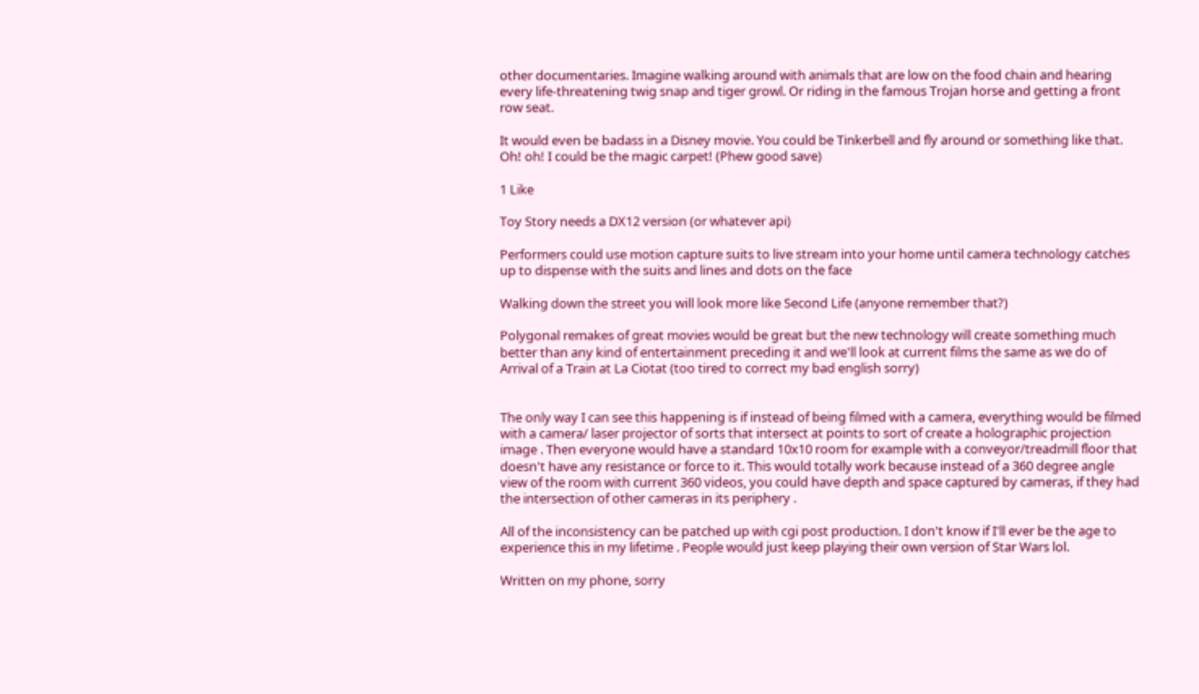other documentaries. Imagine walking around with animals that are low on the food chain and hearing every life-threatening twig snap and tiger growl. Or riding in the famous Trojan horse and getting a front row seat.

It would even be badass in a Disney movie. You could be Tinkerbell and fly around or something like that. Oh! oh! I could be the magic carpet! (Phew good save)

1 Like

Toy Story needs a DX12 version (or whatever api)

Performers could use motion capture suits to live stream into your home until camera technology catches up to dispense with the suits and lines and dots on the face

Walking down the street you will look more like Second Life (anyone remember that?)

Polygonal remakes of great movies would be great but the new technology will create something much better than any kind of entertainment preceding it and we'll look at current films the same as we do of Arrival of a Train at La Ciotat (too tired to correct my bad english sorry)


The only way I can see this happening is if instead of being filmed with a camera, everything would be filmed with a camera/ laser projector of sorts that intersect at points to sort of create a holographic projection image . Then everyone would have a standard 10x10 room for example with a conveyor/treadmill floor that doesn't have any resistance or force to it. This would totally work because instead of a 360 degree angle view of the room with current 360 videos, you could have depth and space captured by cameras, if they had the intersection of other cameras in its periphery .

All of the inconsistency can be patched up with cgi post production. I don't know if I'll ever be the age to experience this in my lifetime . People would just keep playing their own version of Star Wars lol.

Written on my phone, sorry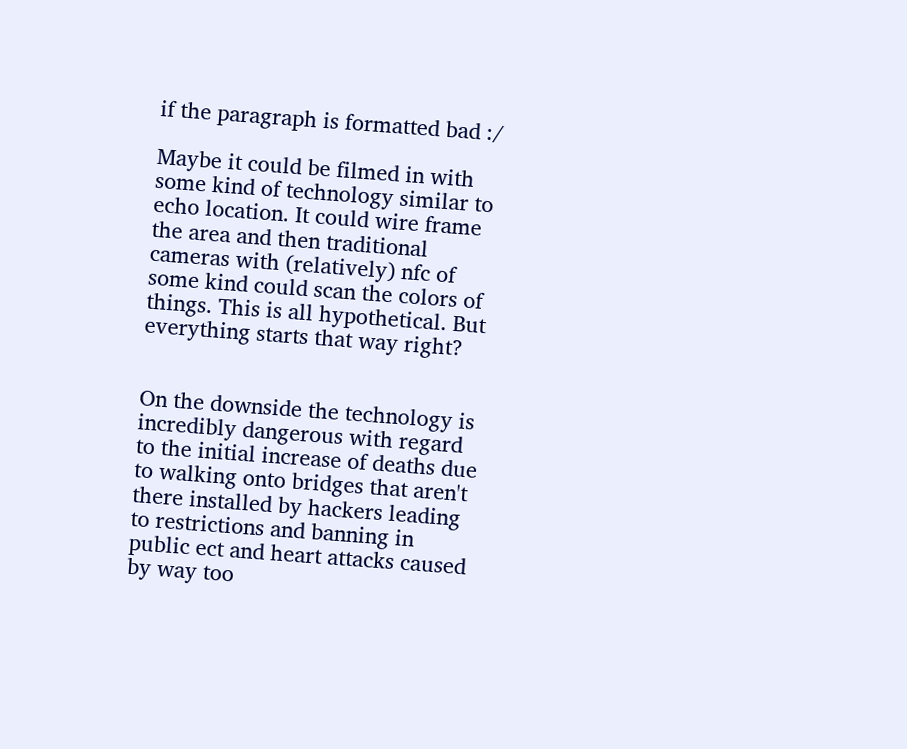if the paragraph is formatted bad :/

Maybe it could be filmed in with some kind of technology similar to echo location. It could wire frame the area and then traditional cameras with (relatively) nfc of some kind could scan the colors of things. This is all hypothetical. But everything starts that way right?


On the downside the technology is incredibly dangerous with regard to the initial increase of deaths due to walking onto bridges that aren't there installed by hackers leading to restrictions and banning in public ect and heart attacks caused by way too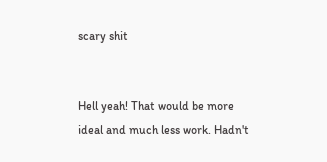scary shit


Hell yeah! That would be more ideal and much less work. Hadn't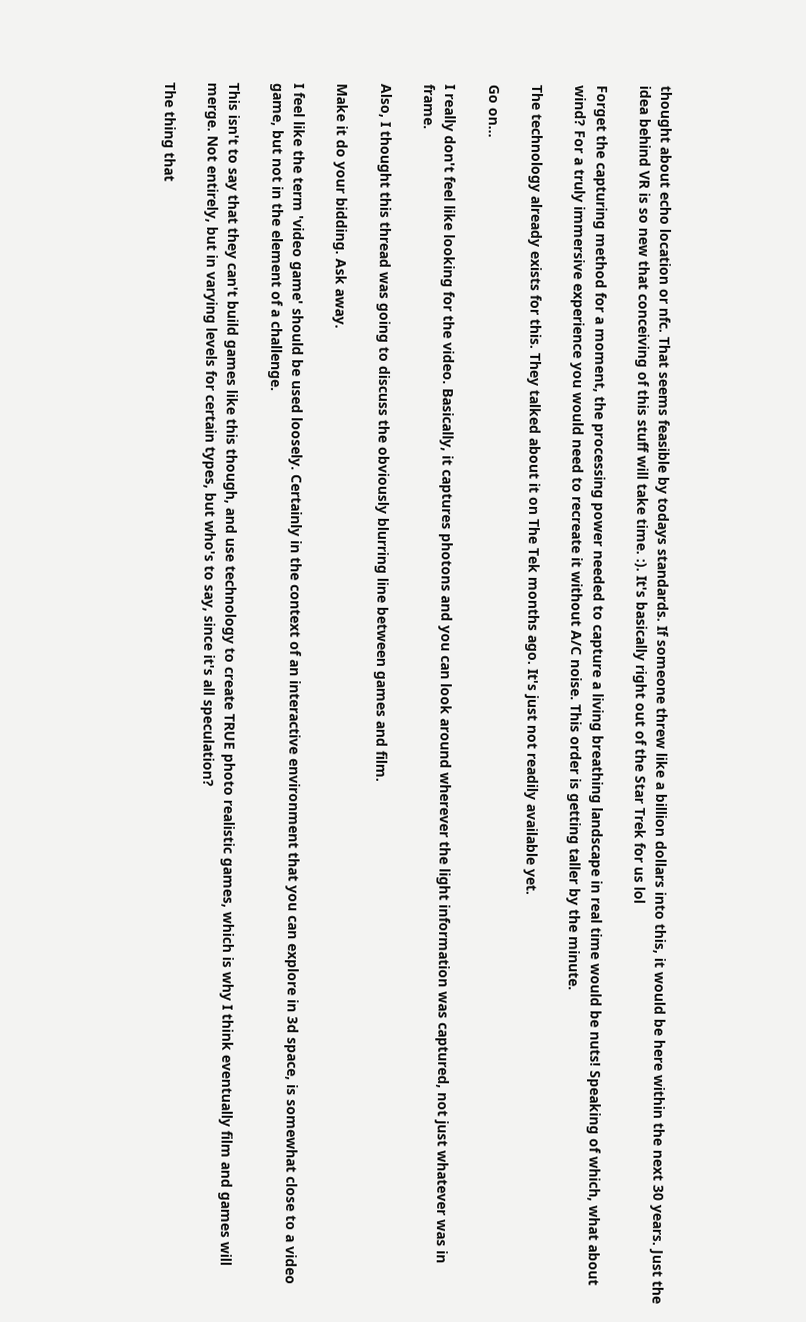thought about echo location or nfc. That seems feasible by todays standards. If someone threw like a billion dollars into this, it would be here within the next 30 years. Just the idea behind VR is so new that conceiving of this stuff will take time. :). It's basically right out of the Star Trek for us lol

Forget the capturing method for a moment, the processing power needed to capture a living breathing landscape in real time would be nuts! Speaking of which, what about wind? For a truly immersive experience you would need to recreate it without A/C noise. This order is getting taller by the minute.

The technology already exists for this. They talked about it on The Tek months ago. It's just not readily available yet.

Go on...

I really don't feel like looking for the video. Basically, it captures photons and you can look around wherever the light information was captured, not just whatever was in frame.

Also, I thought this thread was going to discuss the obviously blurring line between games and film.

Make it do your bidding. Ask away.

I feel like the term 'video game' should be used loosely. Certainly in the context of an interactive environment that you can explore in 3d space, is somewhat close to a video game, but not in the element of a challenge.

This isn't to say that they can't build games like this though, and use technology to create TRUE photo realistic games, which is why I think eventually film and games will merge. Not entirely, but in varying levels for certain types, but who's to say, since it's all speculation?

The thing that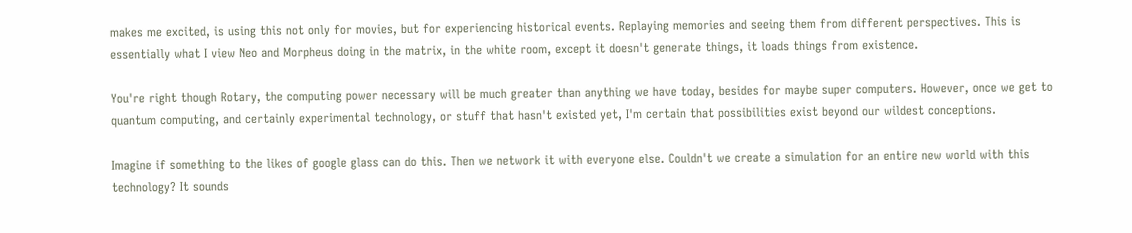makes me excited, is using this not only for movies, but for experiencing historical events. Replaying memories and seeing them from different perspectives. This is essentially what I view Neo and Morpheus doing in the matrix, in the white room, except it doesn't generate things, it loads things from existence.

You're right though Rotary, the computing power necessary will be much greater than anything we have today, besides for maybe super computers. However, once we get to quantum computing, and certainly experimental technology, or stuff that hasn't existed yet, I'm certain that possibilities exist beyond our wildest conceptions.

Imagine if something to the likes of google glass can do this. Then we network it with everyone else. Couldn't we create a simulation for an entire new world with this technology? It sounds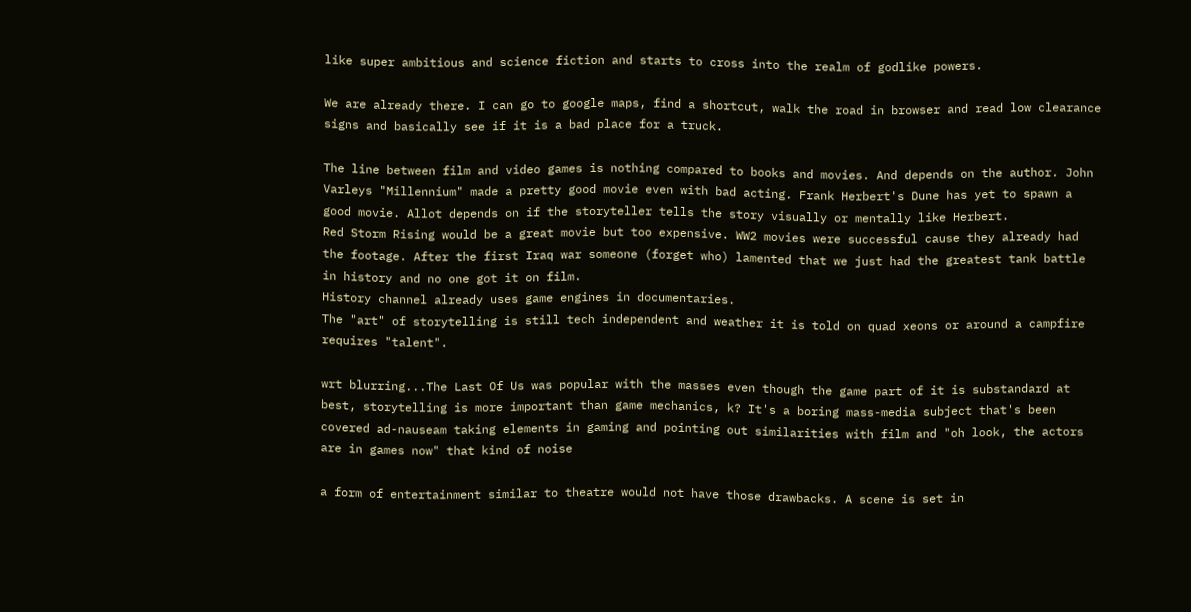like super ambitious and science fiction and starts to cross into the realm of godlike powers.

We are already there. I can go to google maps, find a shortcut, walk the road in browser and read low clearance signs and basically see if it is a bad place for a truck.

The line between film and video games is nothing compared to books and movies. And depends on the author. John Varleys "Millennium" made a pretty good movie even with bad acting. Frank Herbert's Dune has yet to spawn a good movie. Allot depends on if the storyteller tells the story visually or mentally like Herbert.
Red Storm Rising would be a great movie but too expensive. WW2 movies were successful cause they already had the footage. After the first Iraq war someone (forget who) lamented that we just had the greatest tank battle in history and no one got it on film.
History channel already uses game engines in documentaries.
The "art" of storytelling is still tech independent and weather it is told on quad xeons or around a campfire requires "talent".

wrt blurring...The Last Of Us was popular with the masses even though the game part of it is substandard at best, storytelling is more important than game mechanics, k? It's a boring mass-media subject that's been covered ad-nauseam taking elements in gaming and pointing out similarities with film and "oh look, the actors are in games now" that kind of noise

a form of entertainment similar to theatre would not have those drawbacks. A scene is set in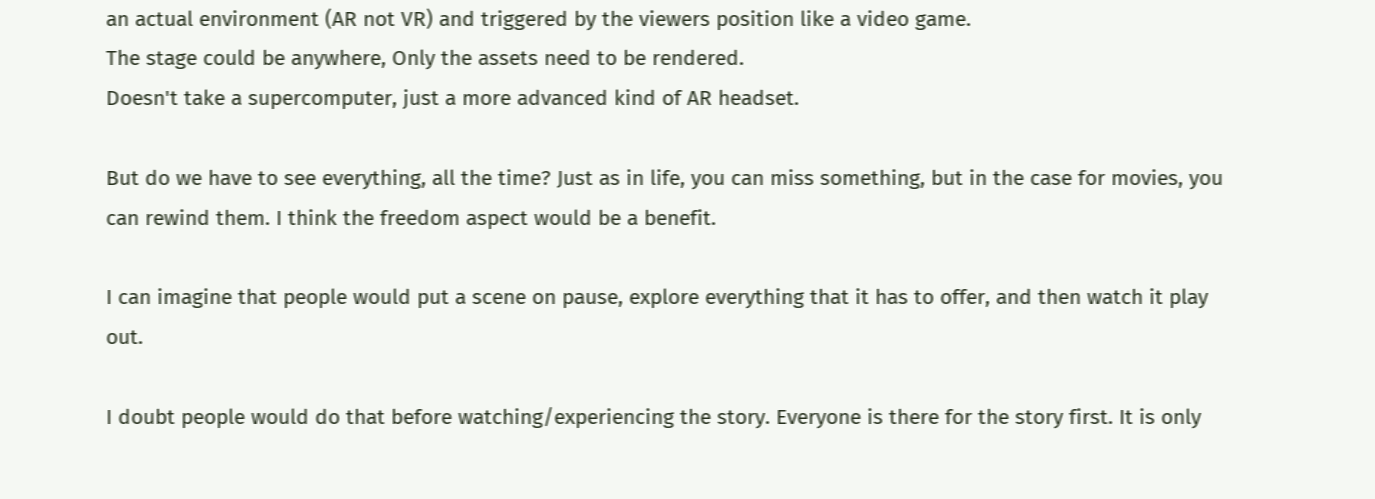an actual environment (AR not VR) and triggered by the viewers position like a video game.
The stage could be anywhere, Only the assets need to be rendered.
Doesn't take a supercomputer, just a more advanced kind of AR headset.

But do we have to see everything, all the time? Just as in life, you can miss something, but in the case for movies, you can rewind them. I think the freedom aspect would be a benefit.

I can imagine that people would put a scene on pause, explore everything that it has to offer, and then watch it play out.

I doubt people would do that before watching/experiencing the story. Everyone is there for the story first. It is only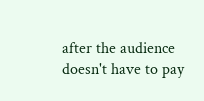after the audience doesn't have to pay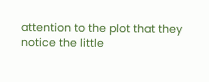attention to the plot that they notice the little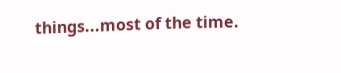things...most of the time.